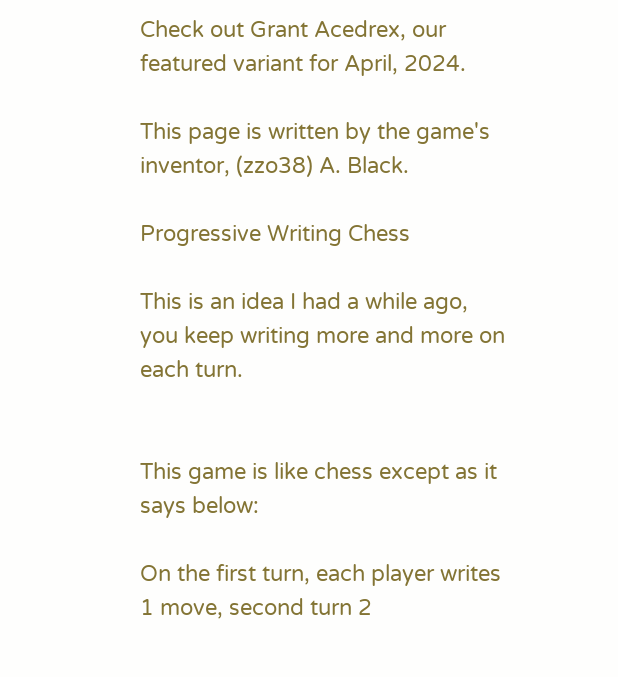Check out Grant Acedrex, our featured variant for April, 2024.

This page is written by the game's inventor, (zzo38) A. Black.

Progressive Writing Chess

This is an idea I had a while ago, you keep writing more and more on each turn.


This game is like chess except as it says below:

On the first turn, each player writes 1 move, second turn 2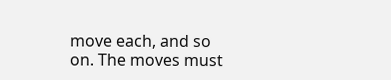move each, and so on. The moves must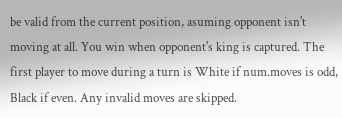be valid from the current position, asuming opponent isn't moving at all. You win when opponent's king is captured. The first player to move during a turn is White if num.moves is odd, Black if even. Any invalid moves are skipped.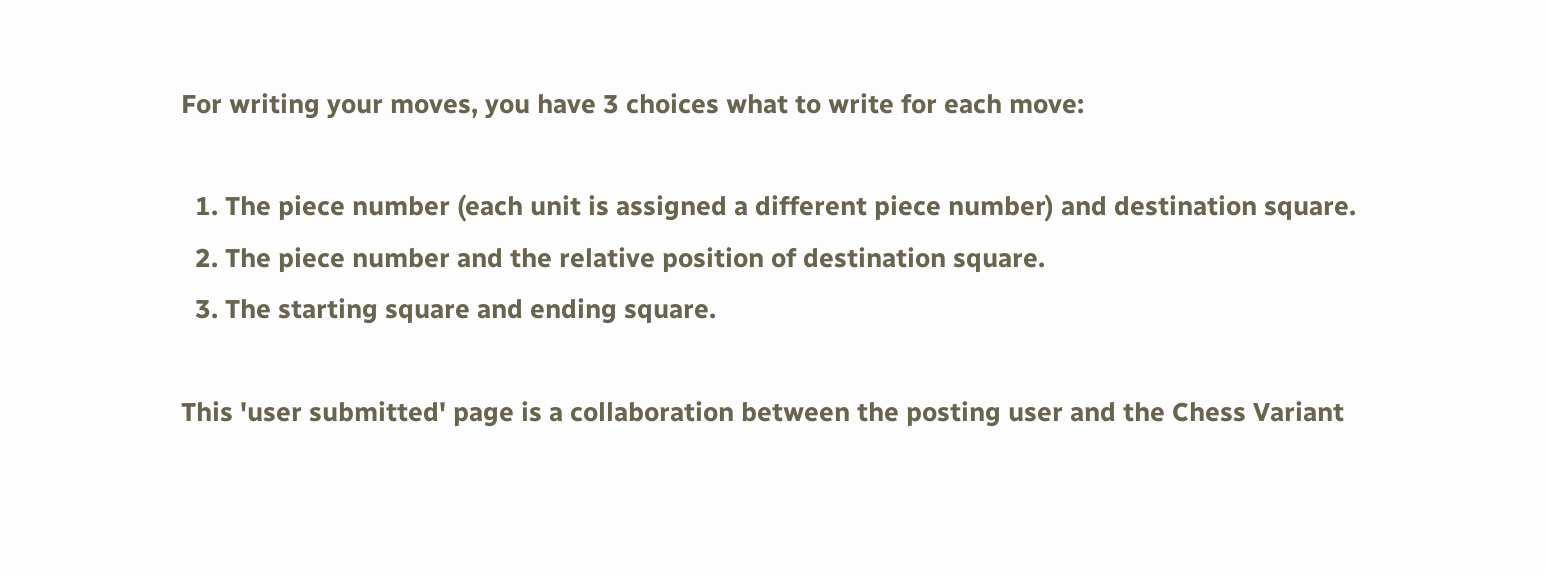For writing your moves, you have 3 choices what to write for each move:

  1. The piece number (each unit is assigned a different piece number) and destination square.
  2. The piece number and the relative position of destination square.
  3. The starting square and ending square.

This 'user submitted' page is a collaboration between the posting user and the Chess Variant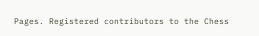Pages. Registered contributors to the Chess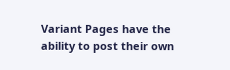Variant Pages have the ability to post their own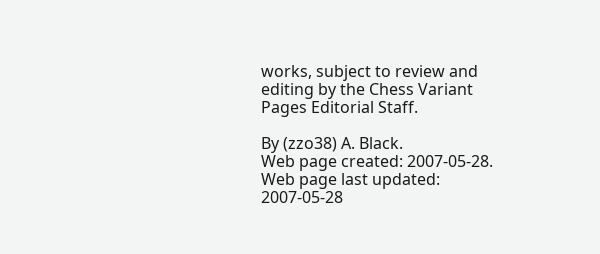works, subject to review and editing by the Chess Variant Pages Editorial Staff.

By (zzo38) A. Black.
Web page created: 2007-05-28. Web page last updated: 2007-05-28